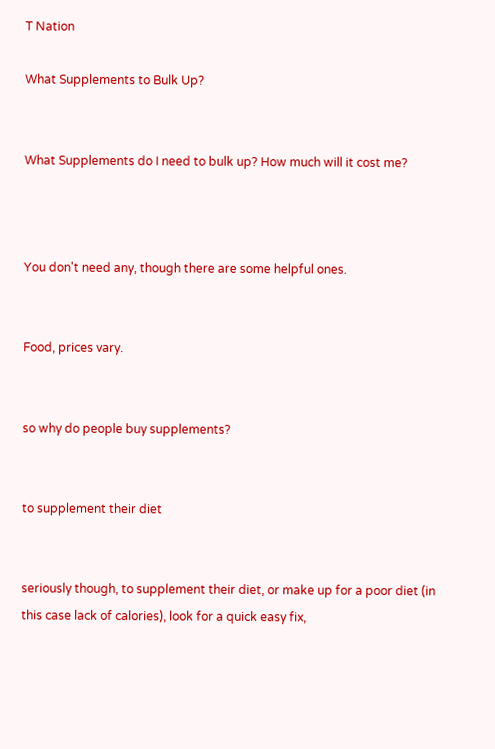T Nation

What Supplements to Bulk Up?


What Supplements do I need to bulk up? How much will it cost me?



You don't need any, though there are some helpful ones.


Food, prices vary.


so why do people buy supplements?


to supplement their diet


seriously though, to supplement their diet, or make up for a poor diet (in this case lack of calories), look for a quick easy fix,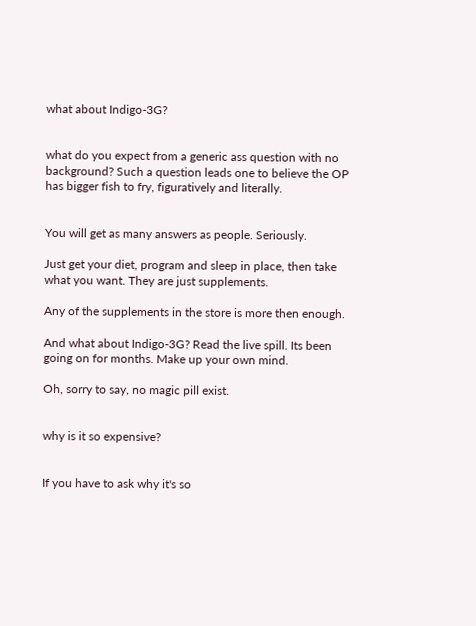what about Indigo-3G?


what do you expect from a generic ass question with no background? Such a question leads one to believe the OP has bigger fish to fry, figuratively and literally.


You will get as many answers as people. Seriously.

Just get your diet, program and sleep in place, then take what you want. They are just supplements.

Any of the supplements in the store is more then enough.

And what about Indigo-3G? Read the live spill. Its been going on for months. Make up your own mind.

Oh, sorry to say, no magic pill exist.


why is it so expensive?


If you have to ask why it's so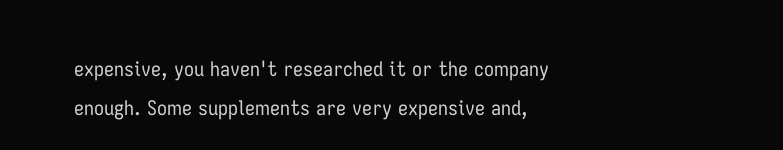expensive, you haven't researched it or the company enough. Some supplements are very expensive and,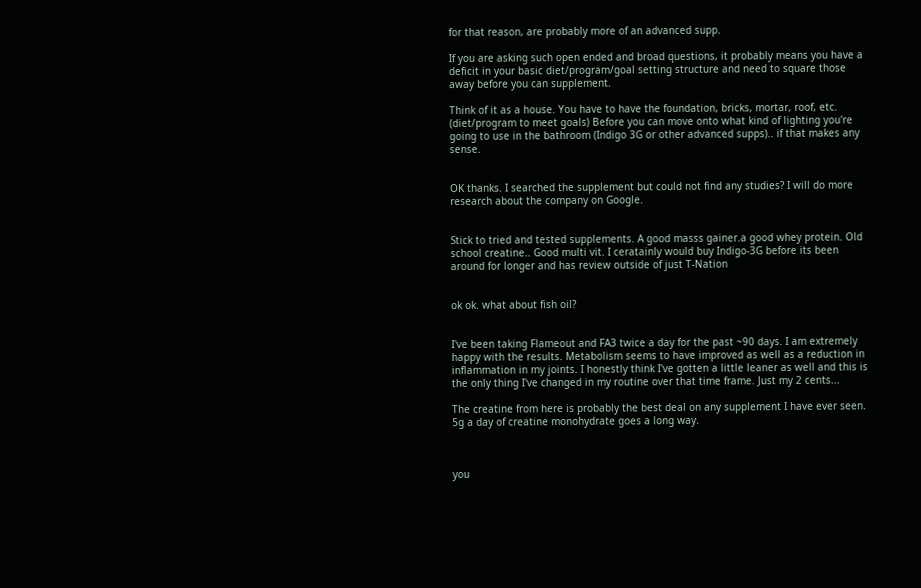for that reason, are probably more of an advanced supp.

If you are asking such open ended and broad questions, it probably means you have a deficit in your basic diet/program/goal setting structure and need to square those away before you can supplement.

Think of it as a house. You have to have the foundation, bricks, mortar, roof, etc. (diet/program to meet goals) Before you can move onto what kind of lighting you're going to use in the bathroom (Indigo 3G or other advanced supps).. if that makes any sense.


OK thanks. I searched the supplement but could not find any studies? I will do more research about the company on Google.


Stick to tried and tested supplements. A good masss gainer.a good whey protein. Old school creatine.. Good multi vit. I ceratainly would buy Indigo-3G before its been around for longer and has review outside of just T-Nation


ok ok. what about fish oil?


I've been taking Flameout and FA3 twice a day for the past ~90 days. I am extremely happy with the results. Metabolism seems to have improved as well as a reduction in inflammation in my joints. I honestly think I've gotten a little leaner as well and this is the only thing I've changed in my routine over that time frame. Just my 2 cents...

The creatine from here is probably the best deal on any supplement I have ever seen. 5g a day of creatine monohydrate goes a long way.



you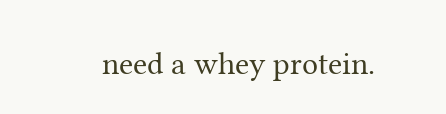need a whey protein.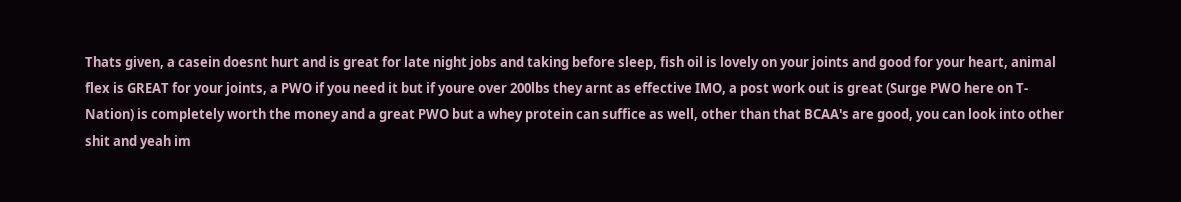Thats given, a casein doesnt hurt and is great for late night jobs and taking before sleep, fish oil is lovely on your joints and good for your heart, animal flex is GREAT for your joints, a PWO if you need it but if youre over 200lbs they arnt as effective IMO, a post work out is great (Surge PWO here on T-Nation) is completely worth the money and a great PWO but a whey protein can suffice as well, other than that BCAA's are good, you can look into other shit and yeah im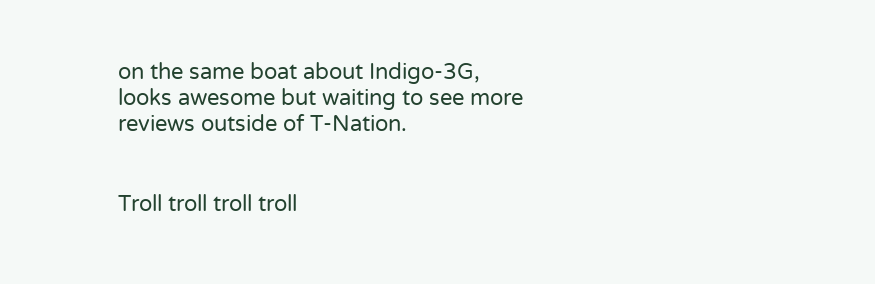on the same boat about Indigo-3G, looks awesome but waiting to see more reviews outside of T-Nation.


Troll troll troll troll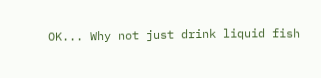OK... Why not just drink liquid fish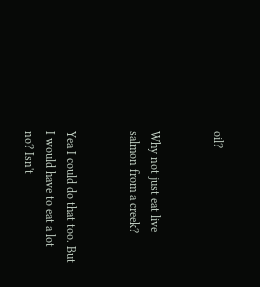oil?


Why not just eat live salmon from a creek?


Yea I could do that too. But I would have to eat a lot no? Isn't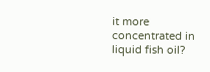it more concentrated in liquid fish oil?